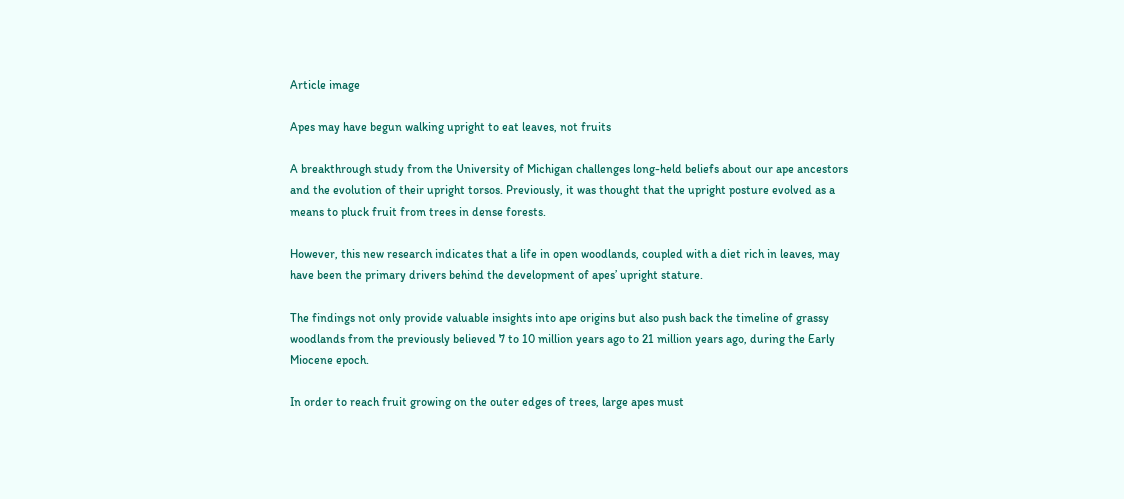Article image

Apes may have begun walking upright to eat leaves, not fruits

A breakthrough study from the University of Michigan challenges long-held beliefs about our ape ancestors and the evolution of their upright torsos. Previously, it was thought that the upright posture evolved as a means to pluck fruit from trees in dense forests.

However, this new research indicates that a life in open woodlands, coupled with a diet rich in leaves, may have been the primary drivers behind the development of apes’ upright stature.

The findings not only provide valuable insights into ape origins but also push back the timeline of grassy woodlands from the previously believed 7 to 10 million years ago to 21 million years ago, during the Early Miocene epoch.

In order to reach fruit growing on the outer edges of trees, large apes must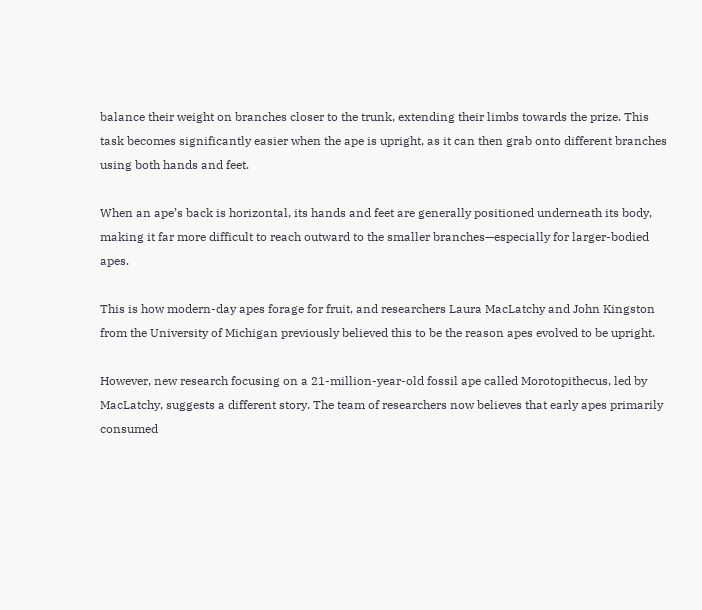balance their weight on branches closer to the trunk, extending their limbs towards the prize. This task becomes significantly easier when the ape is upright, as it can then grab onto different branches using both hands and feet.

When an ape’s back is horizontal, its hands and feet are generally positioned underneath its body, making it far more difficult to reach outward to the smaller branches—especially for larger-bodied apes.

This is how modern-day apes forage for fruit, and researchers Laura MacLatchy and John Kingston from the University of Michigan previously believed this to be the reason apes evolved to be upright.

However, new research focusing on a 21-million-year-old fossil ape called Morotopithecus, led by MacLatchy, suggests a different story. The team of researchers now believes that early apes primarily consumed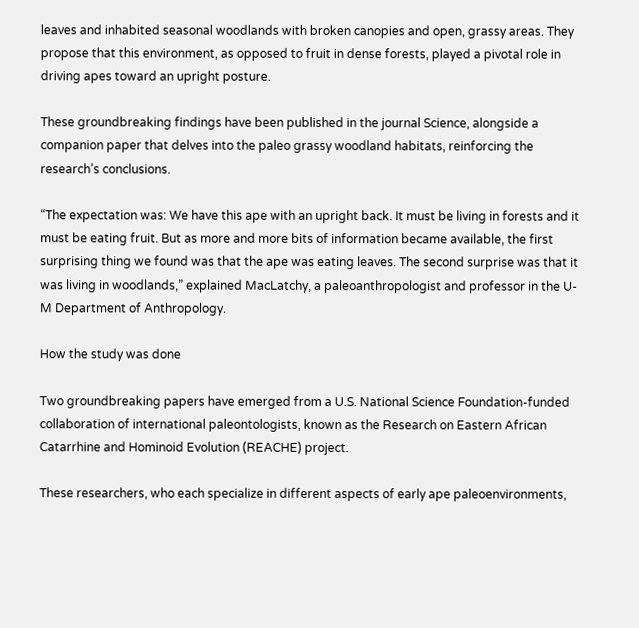leaves and inhabited seasonal woodlands with broken canopies and open, grassy areas. They propose that this environment, as opposed to fruit in dense forests, played a pivotal role in driving apes toward an upright posture.

These groundbreaking findings have been published in the journal Science, alongside a companion paper that delves into the paleo grassy woodland habitats, reinforcing the research’s conclusions.

“The expectation was: We have this ape with an upright back. It must be living in forests and it must be eating fruit. But as more and more bits of information became available, the first surprising thing we found was that the ape was eating leaves. The second surprise was that it was living in woodlands,” explained MacLatchy, a paleoanthropologist and professor in the U-M Department of Anthropology.

How the study was done

Two groundbreaking papers have emerged from a U.S. National Science Foundation-funded collaboration of international paleontologists, known as the Research on Eastern African Catarrhine and Hominoid Evolution (REACHE) project.

These researchers, who each specialize in different aspects of early ape paleoenvironments,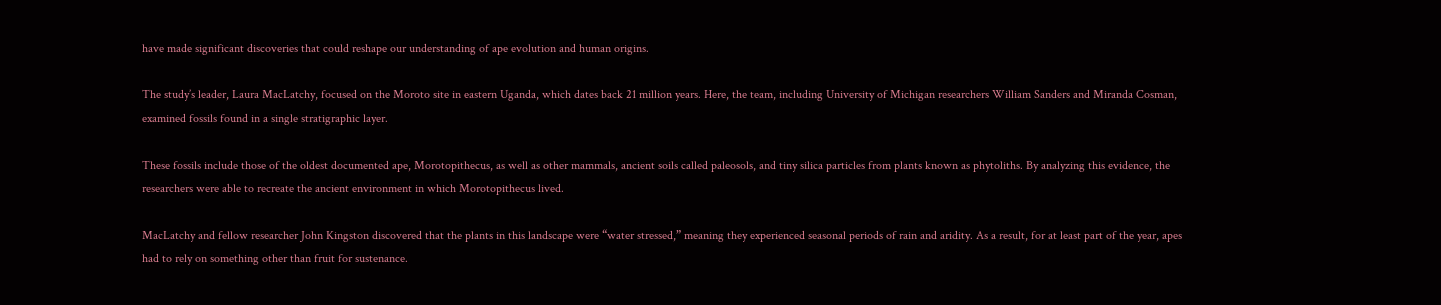have made significant discoveries that could reshape our understanding of ape evolution and human origins.

The study’s leader, Laura MacLatchy, focused on the Moroto site in eastern Uganda, which dates back 21 million years. Here, the team, including University of Michigan researchers William Sanders and Miranda Cosman, examined fossils found in a single stratigraphic layer.

These fossils include those of the oldest documented ape, Morotopithecus, as well as other mammals, ancient soils called paleosols, and tiny silica particles from plants known as phytoliths. By analyzing this evidence, the researchers were able to recreate the ancient environment in which Morotopithecus lived.

MacLatchy and fellow researcher John Kingston discovered that the plants in this landscape were “water stressed,” meaning they experienced seasonal periods of rain and aridity. As a result, for at least part of the year, apes had to rely on something other than fruit for sustenance.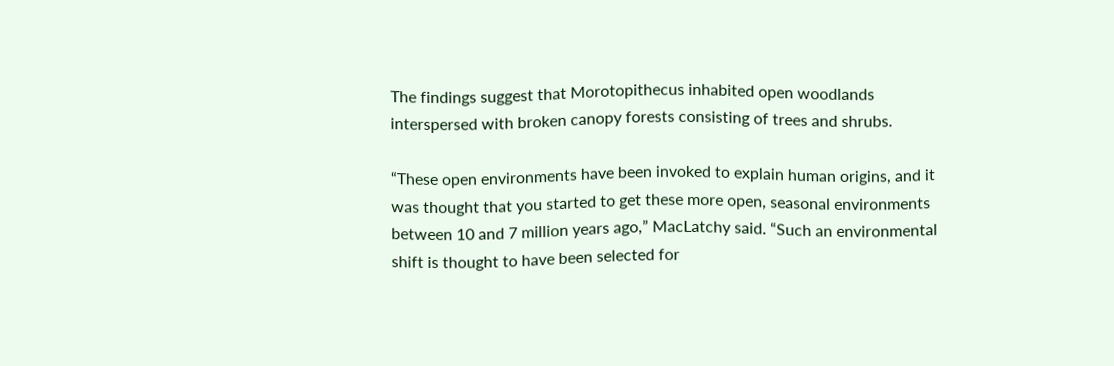The findings suggest that Morotopithecus inhabited open woodlands interspersed with broken canopy forests consisting of trees and shrubs.

“These open environments have been invoked to explain human origins, and it was thought that you started to get these more open, seasonal environments between 10 and 7 million years ago,” MacLatchy said. “Such an environmental shift is thought to have been selected for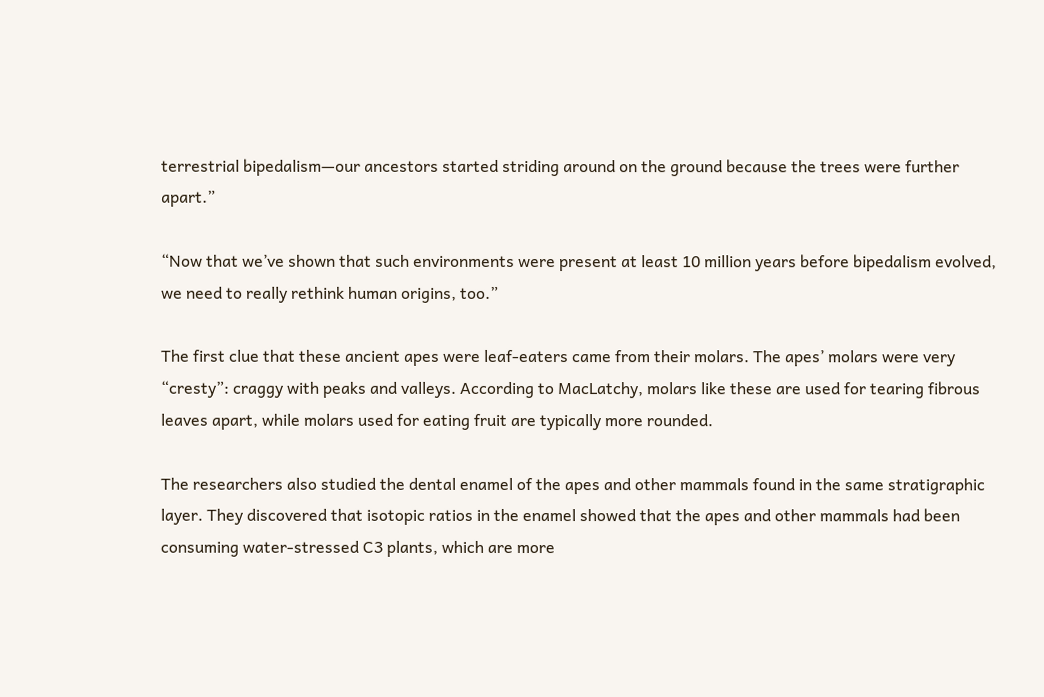terrestrial bipedalism—our ancestors started striding around on the ground because the trees were further apart.”

“Now that we’ve shown that such environments were present at least 10 million years before bipedalism evolved, we need to really rethink human origins, too.”

The first clue that these ancient apes were leaf-eaters came from their molars. The apes’ molars were very “cresty”: craggy with peaks and valleys. According to MacLatchy, molars like these are used for tearing fibrous leaves apart, while molars used for eating fruit are typically more rounded.

The researchers also studied the dental enamel of the apes and other mammals found in the same stratigraphic layer. They discovered that isotopic ratios in the enamel showed that the apes and other mammals had been consuming water-stressed C3 plants, which are more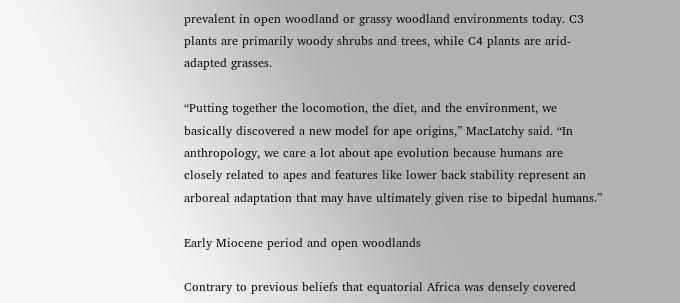prevalent in open woodland or grassy woodland environments today. C3 plants are primarily woody shrubs and trees, while C4 plants are arid-adapted grasses.

“Putting together the locomotion, the diet, and the environment, we basically discovered a new model for ape origins,” MacLatchy said. “In anthropology, we care a lot about ape evolution because humans are closely related to apes and features like lower back stability represent an arboreal adaptation that may have ultimately given rise to bipedal humans.”

Early Miocene period and open woodlands

Contrary to previous beliefs that equatorial Africa was densely covered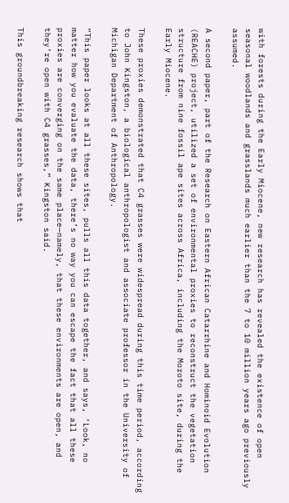with forests during the Early Miocene, new research has revealed the existence of open seasonal woodlands and grasslands much earlier than the 7 to 10 million years ago previously assumed.

A second paper, part of the Research on Eastern African Catarrhine and Hominoid Evolution (REACHE) project, utilized a set of environmental proxies to reconstruct the vegetation structure from nine fossil ape sites across Africa, including the Moroto site, during the Early Miocene.

These proxies demonstrated that C4 grasses were widespread during this time period, according to John Kingston, a biological anthropologist and associate professor in the University of Michigan Department of Anthropology.

“This paper looks at all these sites, pulls all this data together, and says, ‘Look, no matter how you evaluate the data, there’s no way you can escape the fact that all these proxies are converging on the same place—namely, that these environments are open, and they’re open with C4 grasses,” Kingston said.

This groundbreaking research shows that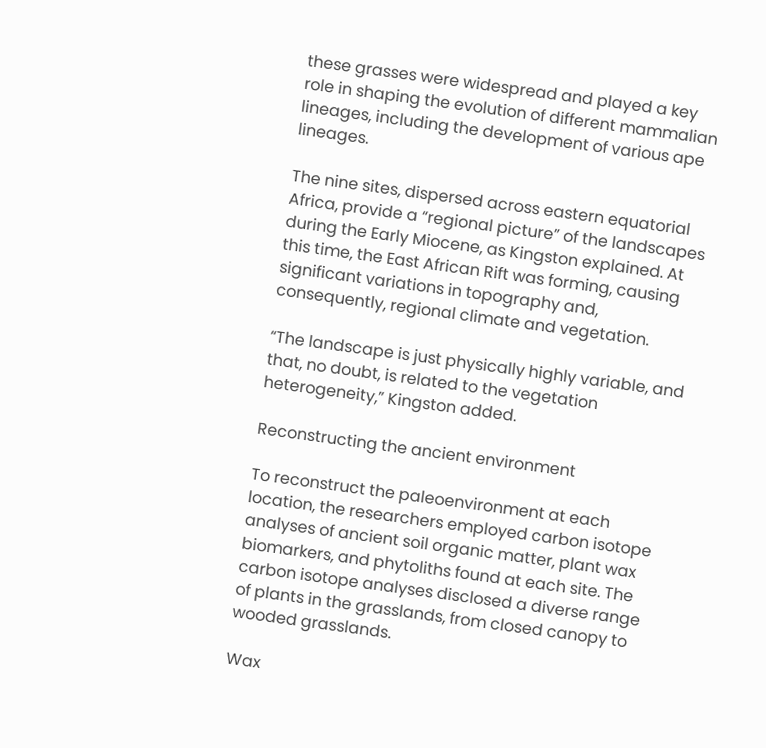these grasses were widespread and played a key role in shaping the evolution of different mammalian lineages, including the development of various ape lineages.

The nine sites, dispersed across eastern equatorial Africa, provide a “regional picture” of the landscapes during the Early Miocene, as Kingston explained. At this time, the East African Rift was forming, causing significant variations in topography and, consequently, regional climate and vegetation.

“The landscape is just physically highly variable, and that, no doubt, is related to the vegetation heterogeneity,” Kingston added.

Reconstructing the ancient environment

To reconstruct the paleoenvironment at each location, the researchers employed carbon isotope analyses of ancient soil organic matter, plant wax biomarkers, and phytoliths found at each site. The carbon isotope analyses disclosed a diverse range of plants in the grasslands, from closed canopy to wooded grasslands.

Wax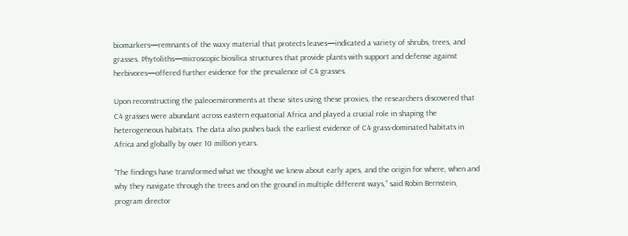biomarkers—remnants of the waxy material that protects leaves—indicated a variety of shrubs, trees, and grasses. Phytoliths—microscopic biosilica structures that provide plants with support and defense against herbivores—offered further evidence for the prevalence of C4 grasses.

Upon reconstructing the paleoenvironments at these sites using these proxies, the researchers discovered that C4 grasses were abundant across eastern equatorial Africa and played a crucial role in shaping the heterogeneous habitats. The data also pushes back the earliest evidence of C4 grass-dominated habitats in Africa and globally by over 10 million years.

“The findings have transformed what we thought we knew about early apes, and the origin for where, when and why they navigate through the trees and on the ground in multiple different ways,” said Robin Bernstein, program director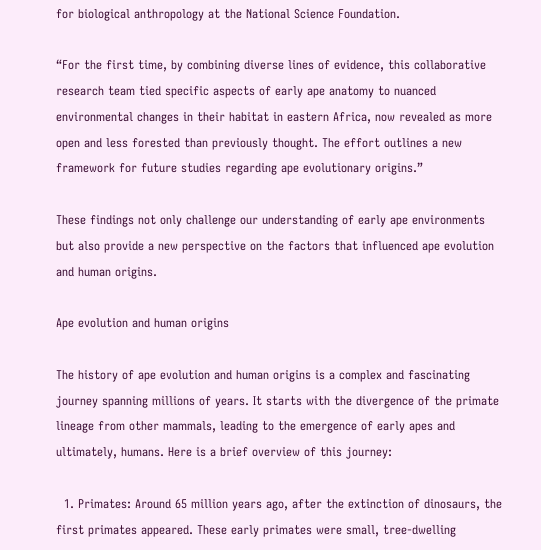for biological anthropology at the National Science Foundation.

“For the first time, by combining diverse lines of evidence, this collaborative research team tied specific aspects of early ape anatomy to nuanced environmental changes in their habitat in eastern Africa, now revealed as more open and less forested than previously thought. The effort outlines a new framework for future studies regarding ape evolutionary origins.”

These findings not only challenge our understanding of early ape environments but also provide a new perspective on the factors that influenced ape evolution and human origins.

Ape evolution and human origins

The history of ape evolution and human origins is a complex and fascinating journey spanning millions of years. It starts with the divergence of the primate lineage from other mammals, leading to the emergence of early apes and ultimately, humans. Here is a brief overview of this journey:

  1. Primates: Around 65 million years ago, after the extinction of dinosaurs, the first primates appeared. These early primates were small, tree-dwelling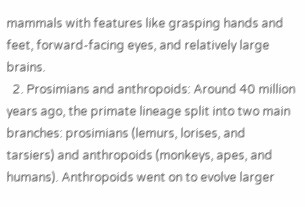mammals with features like grasping hands and feet, forward-facing eyes, and relatively large brains.
  2. Prosimians and anthropoids: Around 40 million years ago, the primate lineage split into two main branches: prosimians (lemurs, lorises, and tarsiers) and anthropoids (monkeys, apes, and humans). Anthropoids went on to evolve larger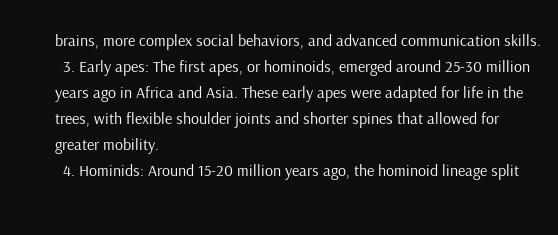brains, more complex social behaviors, and advanced communication skills.
  3. Early apes: The first apes, or hominoids, emerged around 25-30 million years ago in Africa and Asia. These early apes were adapted for life in the trees, with flexible shoulder joints and shorter spines that allowed for greater mobility.
  4. Hominids: Around 15-20 million years ago, the hominoid lineage split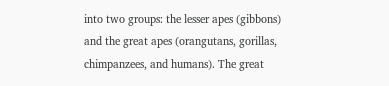into two groups: the lesser apes (gibbons) and the great apes (orangutans, gorillas, chimpanzees, and humans). The great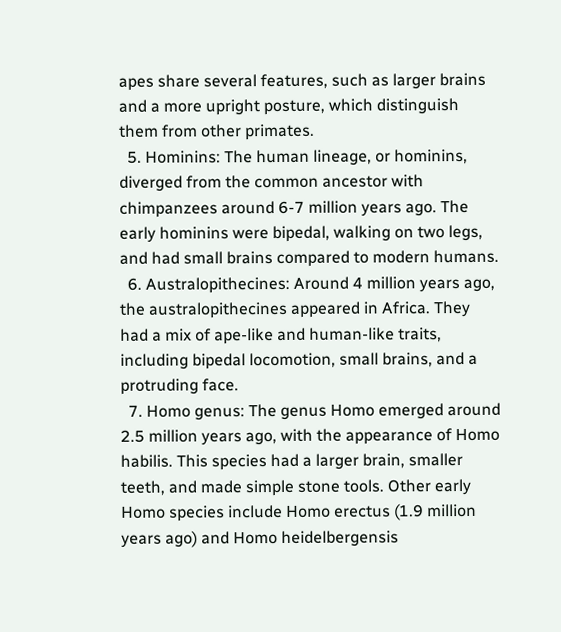apes share several features, such as larger brains and a more upright posture, which distinguish them from other primates.
  5. Hominins: The human lineage, or hominins, diverged from the common ancestor with chimpanzees around 6-7 million years ago. The early hominins were bipedal, walking on two legs, and had small brains compared to modern humans.
  6. Australopithecines: Around 4 million years ago, the australopithecines appeared in Africa. They had a mix of ape-like and human-like traits, including bipedal locomotion, small brains, and a protruding face.
  7. Homo genus: The genus Homo emerged around 2.5 million years ago, with the appearance of Homo habilis. This species had a larger brain, smaller teeth, and made simple stone tools. Other early Homo species include Homo erectus (1.9 million years ago) and Homo heidelbergensis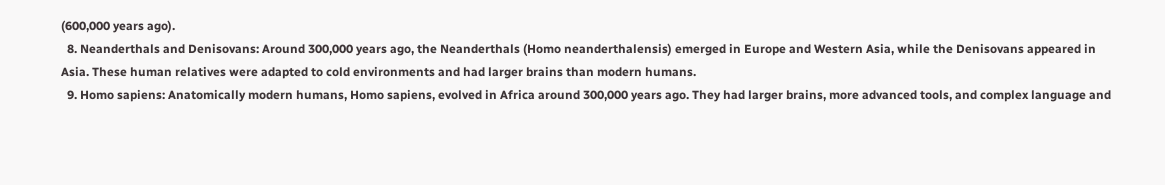(600,000 years ago).
  8. Neanderthals and Denisovans: Around 300,000 years ago, the Neanderthals (Homo neanderthalensis) emerged in Europe and Western Asia, while the Denisovans appeared in Asia. These human relatives were adapted to cold environments and had larger brains than modern humans.
  9. Homo sapiens: Anatomically modern humans, Homo sapiens, evolved in Africa around 300,000 years ago. They had larger brains, more advanced tools, and complex language and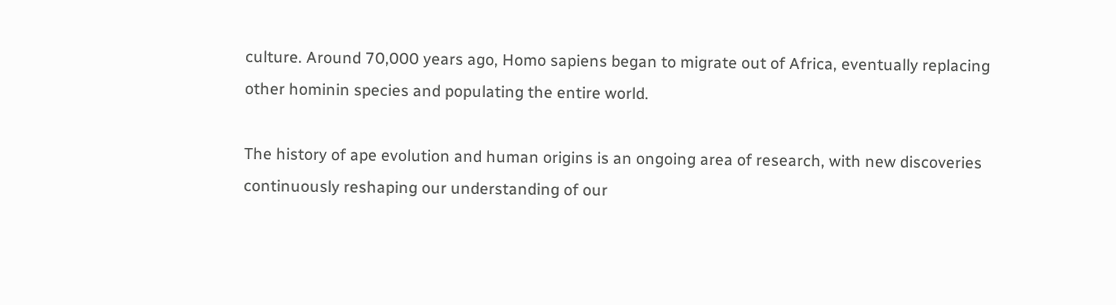culture. Around 70,000 years ago, Homo sapiens began to migrate out of Africa, eventually replacing other hominin species and populating the entire world.

The history of ape evolution and human origins is an ongoing area of research, with new discoveries continuously reshaping our understanding of our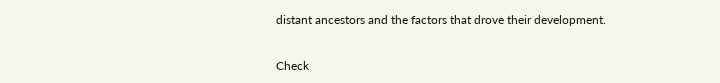distant ancestors and the factors that drove their development.


Check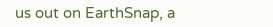us out on EarthSnap, a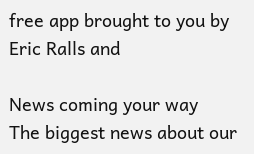free app brought to you by Eric Ralls and

News coming your way
The biggest news about our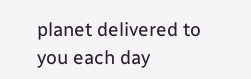planet delivered to you each day